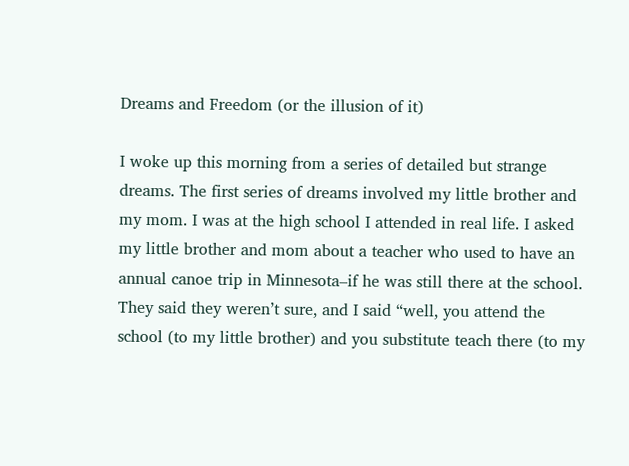Dreams and Freedom (or the illusion of it)

I woke up this morning from a series of detailed but strange dreams. The first series of dreams involved my little brother and my mom. I was at the high school I attended in real life. I asked my little brother and mom about a teacher who used to have an annual canoe trip in Minnesota–if he was still there at the school. They said they weren’t sure, and I said “well, you attend the school (to my little brother) and you substitute teach there (to my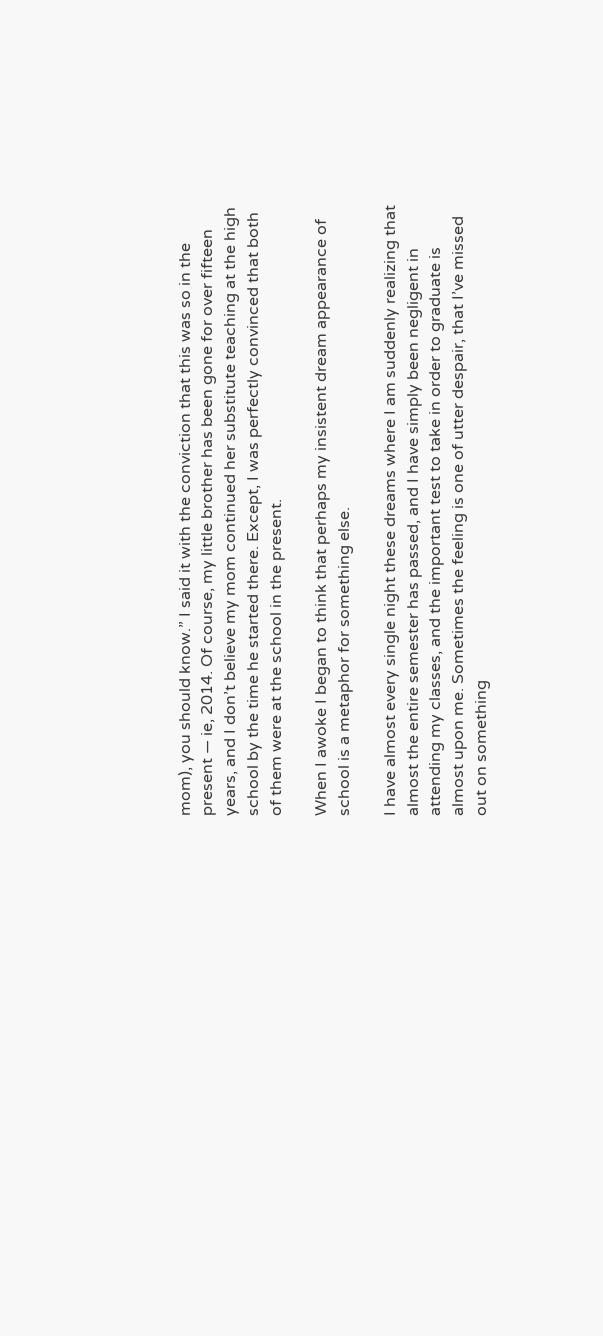mom), you should know.” I said it with the conviction that this was so in the present — ie, 2014. Of course, my little brother has been gone for over fifteen years, and I don’t believe my mom continued her substitute teaching at the high school by the time he started there. Except, I was perfectly convinced that both of them were at the school in the present.

When I awoke I began to think that perhaps my insistent dream appearance of school is a metaphor for something else.

I have almost every single night these dreams where I am suddenly realizing that almost the entire semester has passed, and I have simply been negligent in attending my classes, and the important test to take in order to graduate is almost upon me. Sometimes the feeling is one of utter despair, that I’ve missed out on something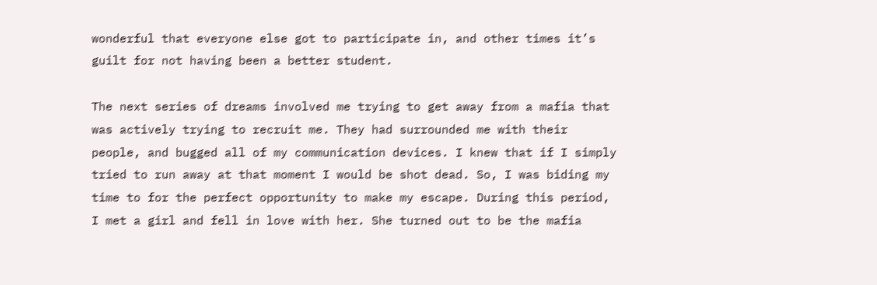wonderful that everyone else got to participate in, and other times it’s guilt for not having been a better student.

The next series of dreams involved me trying to get away from a mafia that was actively trying to recruit me. They had surrounded me with their people, and bugged all of my communication devices. I knew that if I simply tried to run away at that moment I would be shot dead. So, I was biding my time to for the perfect opportunity to make my escape. During this period, I met a girl and fell in love with her. She turned out to be the mafia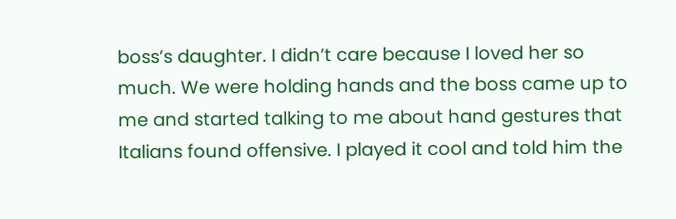boss’s daughter. I didn’t care because I loved her so much. We were holding hands and the boss came up to me and started talking to me about hand gestures that Italians found offensive. I played it cool and told him the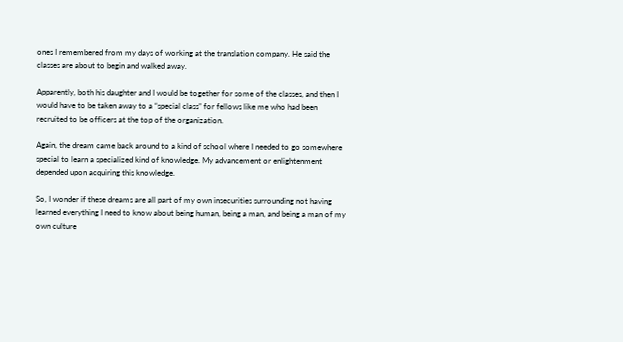ones I remembered from my days of working at the translation company. He said the classes are about to begin and walked away.

Apparently, both his daughter and I would be together for some of the classes, and then I would have to be taken away to a “special class” for fellows like me who had been recruited to be officers at the top of the organization.

Again, the dream came back around to a kind of school where I needed to go somewhere special to learn a specialized kind of knowledge. My advancement or enlightenment depended upon acquiring this knowledge.

So, I wonder if these dreams are all part of my own insecurities surrounding not having learned everything I need to know about being human, being a man, and being a man of my own culture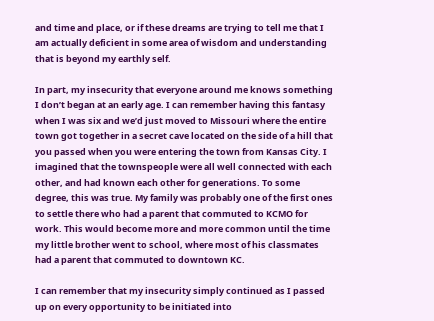and time and place, or if these dreams are trying to tell me that I am actually deficient in some area of wisdom and understanding that is beyond my earthly self.

In part, my insecurity that everyone around me knows something I don’t began at an early age. I can remember having this fantasy when I was six and we’d just moved to Missouri where the entire town got together in a secret cave located on the side of a hill that you passed when you were entering the town from Kansas City. I imagined that the townspeople were all well connected with each other, and had known each other for generations. To some degree, this was true. My family was probably one of the first ones to settle there who had a parent that commuted to KCMO for work. This would become more and more common until the time my little brother went to school, where most of his classmates had a parent that commuted to downtown KC.

I can remember that my insecurity simply continued as I passed up on every opportunity to be initiated into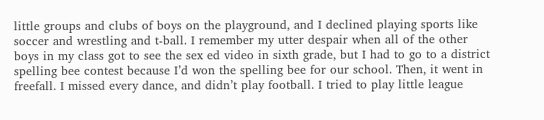little groups and clubs of boys on the playground, and I declined playing sports like soccer and wrestling and t-ball. I remember my utter despair when all of the other boys in my class got to see the sex ed video in sixth grade, but I had to go to a district spelling bee contest because I’d won the spelling bee for our school. Then, it went in freefall. I missed every dance, and didn’t play football. I tried to play little league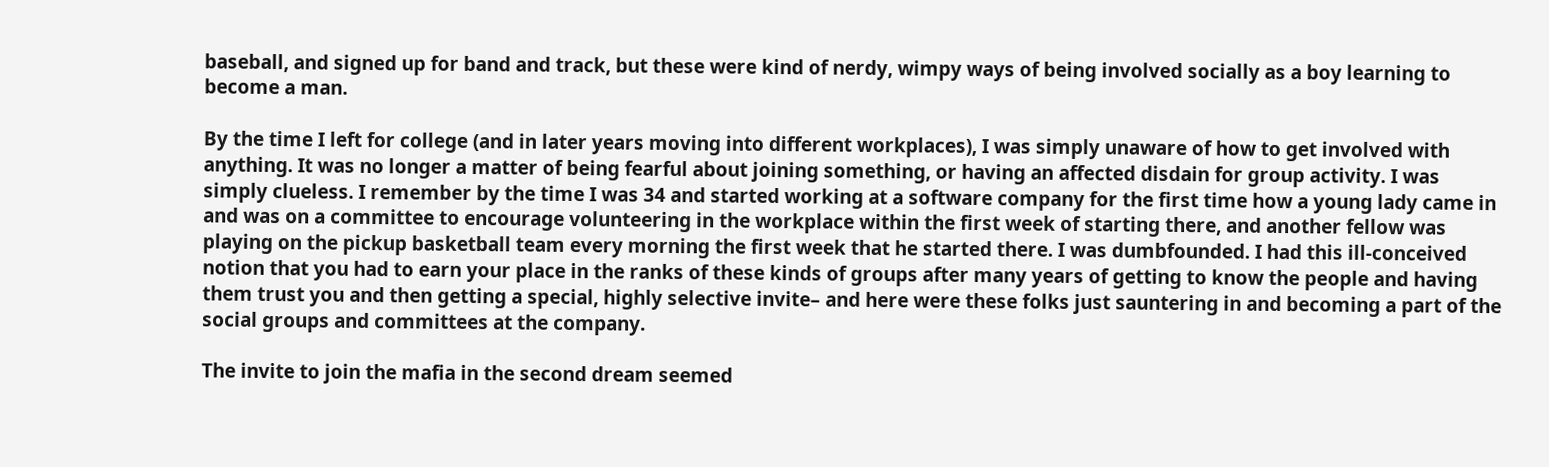baseball, and signed up for band and track, but these were kind of nerdy, wimpy ways of being involved socially as a boy learning to become a man.

By the time I left for college (and in later years moving into different workplaces), I was simply unaware of how to get involved with anything. It was no longer a matter of being fearful about joining something, or having an affected disdain for group activity. I was simply clueless. I remember by the time I was 34 and started working at a software company for the first time how a young lady came in and was on a committee to encourage volunteering in the workplace within the first week of starting there, and another fellow was playing on the pickup basketball team every morning the first week that he started there. I was dumbfounded. I had this ill-conceived notion that you had to earn your place in the ranks of these kinds of groups after many years of getting to know the people and having them trust you and then getting a special, highly selective invite– and here were these folks just sauntering in and becoming a part of the social groups and committees at the company.

The invite to join the mafia in the second dream seemed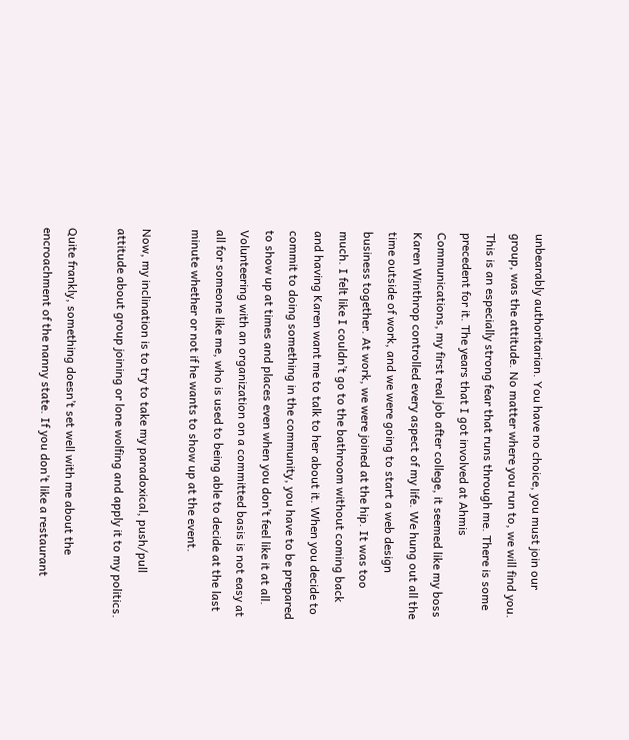unbearably authoritarian. You have no choice, you must join our group, was the attitude. No matter where you run to, we will find you. This is an especially strong fear that runs through me. There is some precedent for it. The years that I got involved at Ahmis Communications, my first real job after college, it seemed like my boss Karen Winthrop controlled every aspect of my life. We hung out all the time outside of work, and we were going to start a web design business together. At work, we were joined at the hip. It was too much. I felt like I couldn’t go to the bathroom without coming back and having Karen want me to talk to her about it. When you decide to commit to doing something in the community, you have to be prepared to show up at times and places even when you don’t feel like it at all. Volunteering with an organization on a committed basis is not easy at all for someone like me, who is used to being able to decide at the last minute whether or not if he wants to show up at the event.

Now, my inclination is to try to take my paradoxical, push/pull attitude about group joining or lone wolfing and apply it to my politics.

Quite frankly, something doesn’t set well with me about the encroachment of the nanny state. If you don’t like a restaurant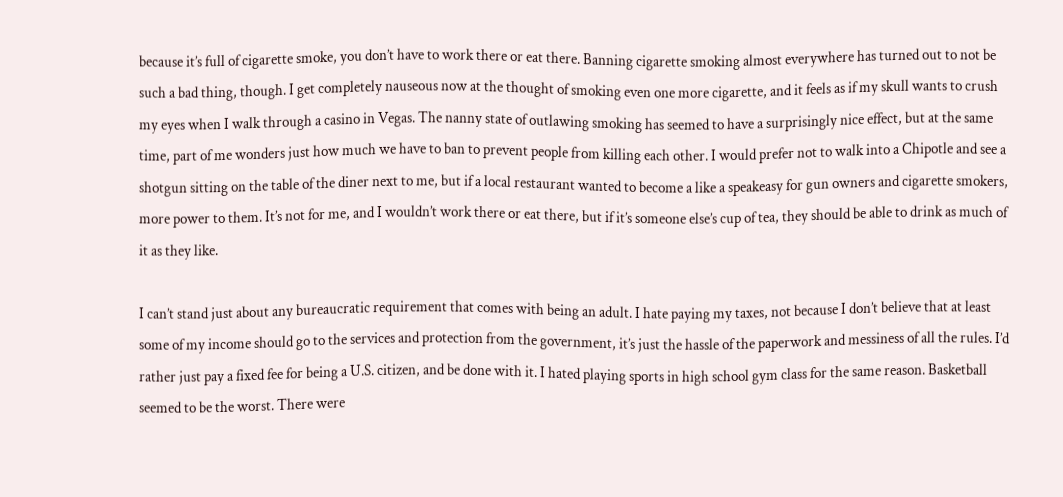because it’s full of cigarette smoke, you don’t have to work there or eat there. Banning cigarette smoking almost everywhere has turned out to not be such a bad thing, though. I get completely nauseous now at the thought of smoking even one more cigarette, and it feels as if my skull wants to crush my eyes when I walk through a casino in Vegas. The nanny state of outlawing smoking has seemed to have a surprisingly nice effect, but at the same time, part of me wonders just how much we have to ban to prevent people from killing each other. I would prefer not to walk into a Chipotle and see a shotgun sitting on the table of the diner next to me, but if a local restaurant wanted to become a like a speakeasy for gun owners and cigarette smokers, more power to them. It’s not for me, and I wouldn’t work there or eat there, but if it’s someone else’s cup of tea, they should be able to drink as much of it as they like.

I can’t stand just about any bureaucratic requirement that comes with being an adult. I hate paying my taxes, not because I don’t believe that at least some of my income should go to the services and protection from the government, it’s just the hassle of the paperwork and messiness of all the rules. I’d rather just pay a fixed fee for being a U.S. citizen, and be done with it. I hated playing sports in high school gym class for the same reason. Basketball seemed to be the worst. There were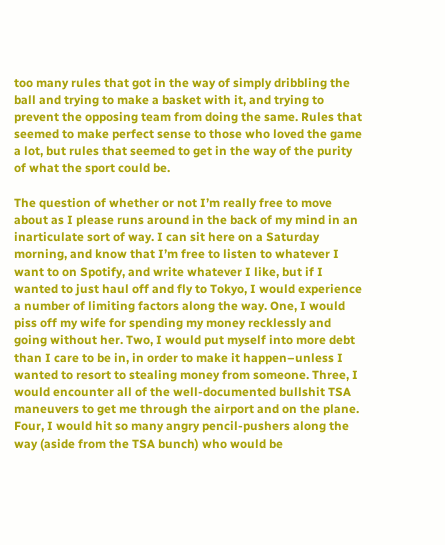too many rules that got in the way of simply dribbling the ball and trying to make a basket with it, and trying to prevent the opposing team from doing the same. Rules that seemed to make perfect sense to those who loved the game a lot, but rules that seemed to get in the way of the purity of what the sport could be.

The question of whether or not I’m really free to move about as I please runs around in the back of my mind in an inarticulate sort of way. I can sit here on a Saturday morning, and know that I’m free to listen to whatever I want to on Spotify, and write whatever I like, but if I wanted to just haul off and fly to Tokyo, I would experience a number of limiting factors along the way. One, I would piss off my wife for spending my money recklessly and going without her. Two, I would put myself into more debt than I care to be in, in order to make it happen–unless I wanted to resort to stealing money from someone. Three, I would encounter all of the well-documented bullshit TSA maneuvers to get me through the airport and on the plane. Four, I would hit so many angry pencil-pushers along the way (aside from the TSA bunch) who would be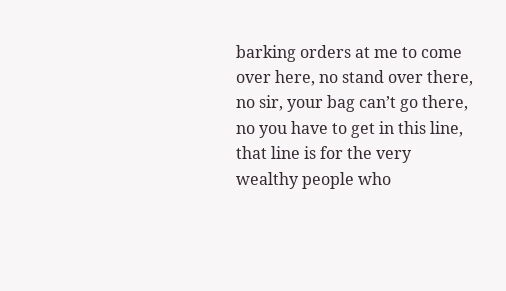barking orders at me to come over here, no stand over there, no sir, your bag can’t go there, no you have to get in this line, that line is for the very wealthy people who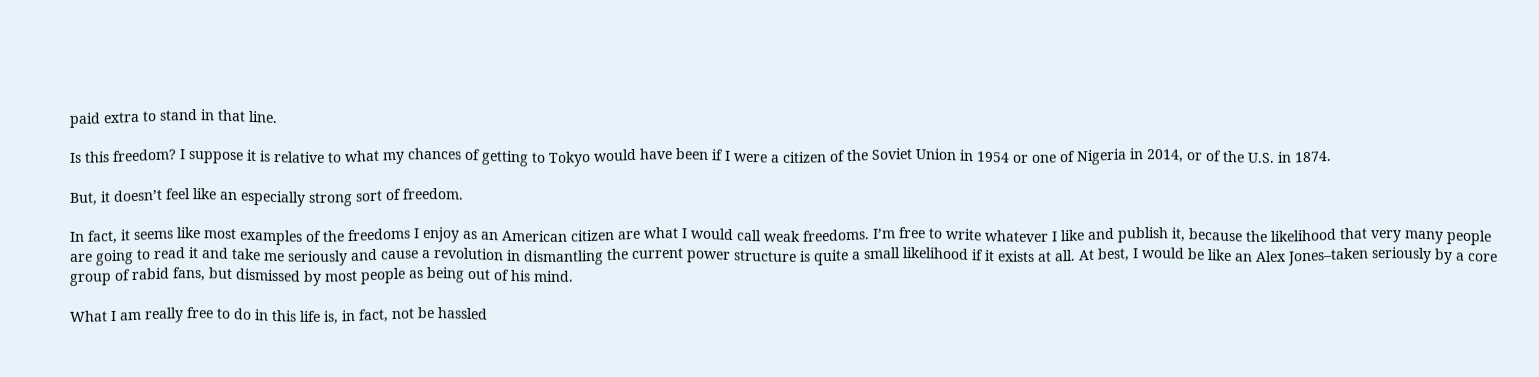paid extra to stand in that line.

Is this freedom? I suppose it is relative to what my chances of getting to Tokyo would have been if I were a citizen of the Soviet Union in 1954 or one of Nigeria in 2014, or of the U.S. in 1874.

But, it doesn’t feel like an especially strong sort of freedom.

In fact, it seems like most examples of the freedoms I enjoy as an American citizen are what I would call weak freedoms. I’m free to write whatever I like and publish it, because the likelihood that very many people are going to read it and take me seriously and cause a revolution in dismantling the current power structure is quite a small likelihood if it exists at all. At best, I would be like an Alex Jones–taken seriously by a core group of rabid fans, but dismissed by most people as being out of his mind.

What I am really free to do in this life is, in fact, not be hassled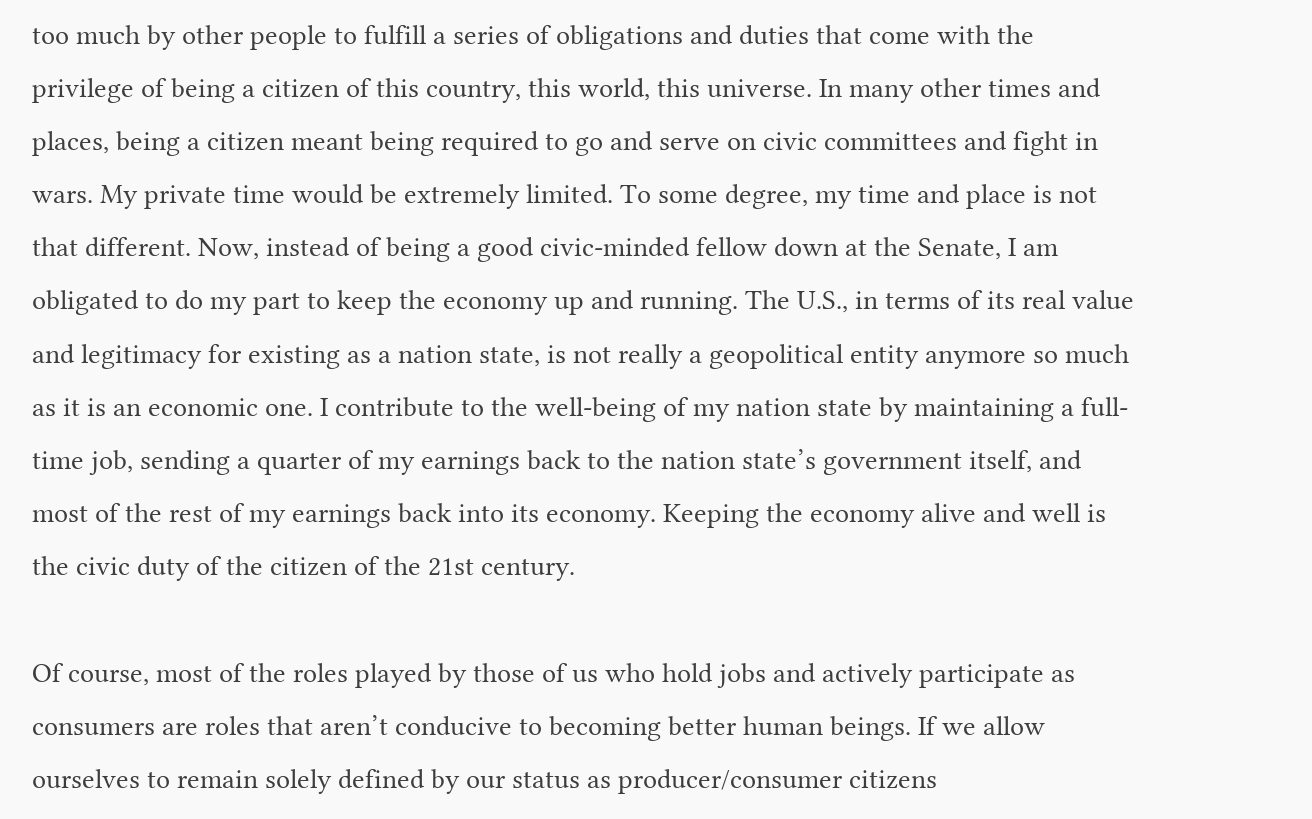too much by other people to fulfill a series of obligations and duties that come with the privilege of being a citizen of this country, this world, this universe. In many other times and places, being a citizen meant being required to go and serve on civic committees and fight in wars. My private time would be extremely limited. To some degree, my time and place is not that different. Now, instead of being a good civic-minded fellow down at the Senate, I am obligated to do my part to keep the economy up and running. The U.S., in terms of its real value and legitimacy for existing as a nation state, is not really a geopolitical entity anymore so much as it is an economic one. I contribute to the well-being of my nation state by maintaining a full-time job, sending a quarter of my earnings back to the nation state’s government itself, and most of the rest of my earnings back into its economy. Keeping the economy alive and well is the civic duty of the citizen of the 21st century.

Of course, most of the roles played by those of us who hold jobs and actively participate as consumers are roles that aren’t conducive to becoming better human beings. If we allow ourselves to remain solely defined by our status as producer/consumer citizens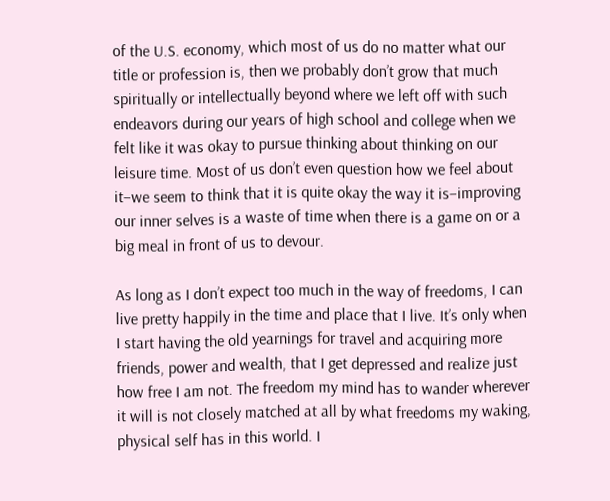of the U.S. economy, which most of us do no matter what our title or profession is, then we probably don’t grow that much spiritually or intellectually beyond where we left off with such endeavors during our years of high school and college when we felt like it was okay to pursue thinking about thinking on our leisure time. Most of us don’t even question how we feel about it–we seem to think that it is quite okay the way it is–improving our inner selves is a waste of time when there is a game on or a big meal in front of us to devour.

As long as I don’t expect too much in the way of freedoms, I can live pretty happily in the time and place that I live. It’s only when I start having the old yearnings for travel and acquiring more friends, power and wealth, that I get depressed and realize just how free I am not. The freedom my mind has to wander wherever it will is not closely matched at all by what freedoms my waking, physical self has in this world. I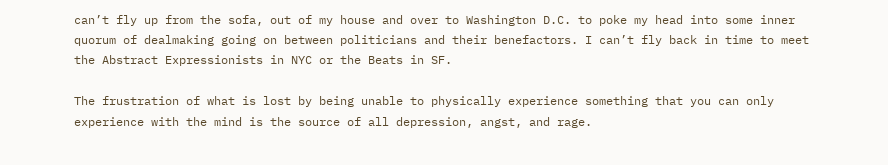can’t fly up from the sofa, out of my house and over to Washington D.C. to poke my head into some inner quorum of dealmaking going on between politicians and their benefactors. I can’t fly back in time to meet the Abstract Expressionists in NYC or the Beats in SF.

The frustration of what is lost by being unable to physically experience something that you can only experience with the mind is the source of all depression, angst, and rage.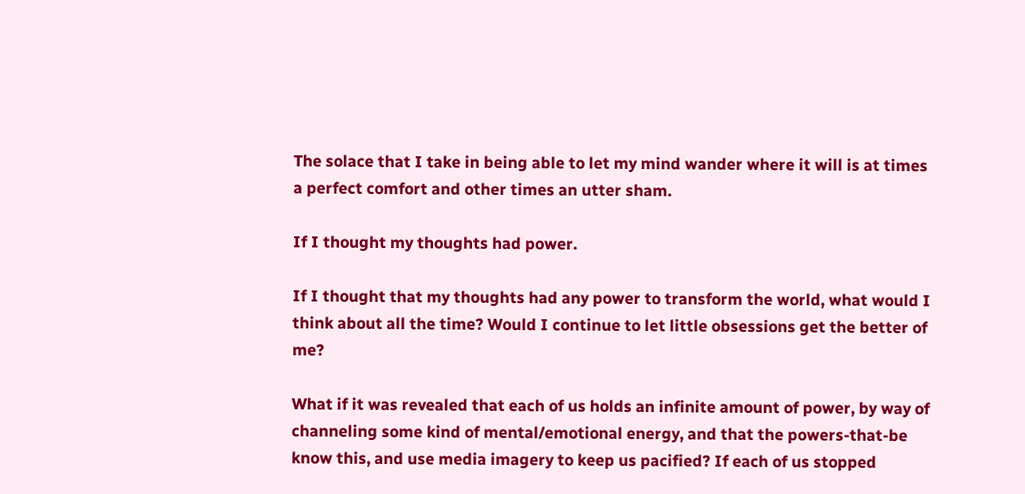The solace that I take in being able to let my mind wander where it will is at times a perfect comfort and other times an utter sham.

If I thought my thoughts had power.

If I thought that my thoughts had any power to transform the world, what would I think about all the time? Would I continue to let little obsessions get the better of me?

What if it was revealed that each of us holds an infinite amount of power, by way of channeling some kind of mental/emotional energy, and that the powers-that-be know this, and use media imagery to keep us pacified? If each of us stopped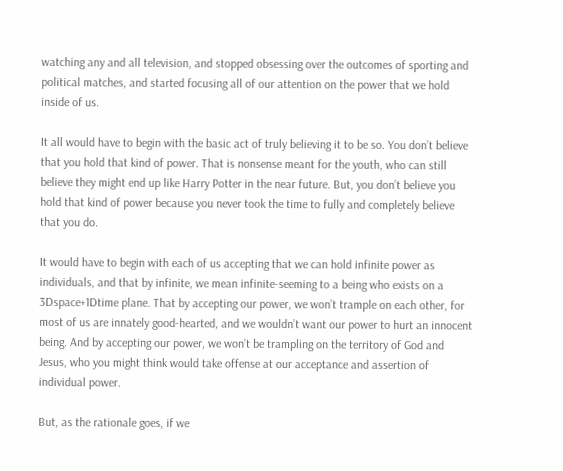watching any and all television, and stopped obsessing over the outcomes of sporting and political matches, and started focusing all of our attention on the power that we hold inside of us.

It all would have to begin with the basic act of truly believing it to be so. You don’t believe that you hold that kind of power. That is nonsense meant for the youth, who can still believe they might end up like Harry Potter in the near future. But, you don’t believe you hold that kind of power because you never took the time to fully and completely believe that you do.

It would have to begin with each of us accepting that we can hold infinite power as individuals, and that by infinite, we mean infinite-seeming to a being who exists on a 3Dspace+1Dtime plane. That by accepting our power, we won’t trample on each other, for most of us are innately good-hearted, and we wouldn’t want our power to hurt an innocent being. And by accepting our power, we won’t be trampling on the territory of God and Jesus, who you might think would take offense at our acceptance and assertion of individual power.

But, as the rationale goes, if we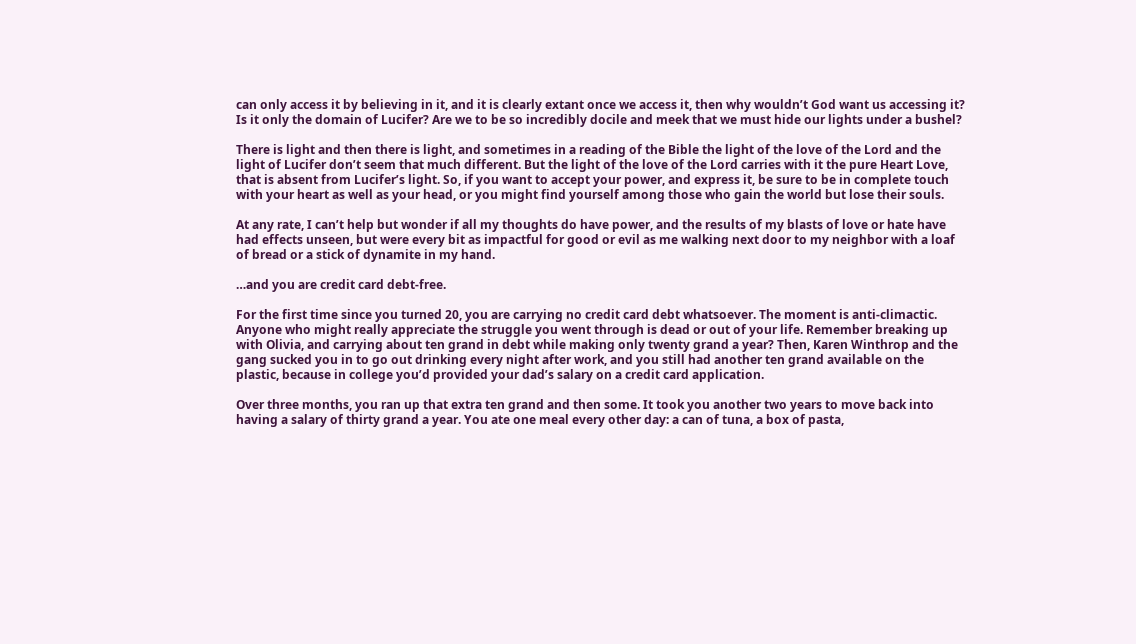can only access it by believing in it, and it is clearly extant once we access it, then why wouldn’t God want us accessing it? Is it only the domain of Lucifer? Are we to be so incredibly docile and meek that we must hide our lights under a bushel?

There is light and then there is light, and sometimes in a reading of the Bible the light of the love of the Lord and the light of Lucifer don’t seem that much different. But the light of the love of the Lord carries with it the pure Heart Love, that is absent from Lucifer’s light. So, if you want to accept your power, and express it, be sure to be in complete touch with your heart as well as your head, or you might find yourself among those who gain the world but lose their souls.

At any rate, I can’t help but wonder if all my thoughts do have power, and the results of my blasts of love or hate have had effects unseen, but were every bit as impactful for good or evil as me walking next door to my neighbor with a loaf of bread or a stick of dynamite in my hand.

…and you are credit card debt-free.

For the first time since you turned 20, you are carrying no credit card debt whatsoever. The moment is anti-climactic. Anyone who might really appreciate the struggle you went through is dead or out of your life. Remember breaking up with Olivia, and carrying about ten grand in debt while making only twenty grand a year? Then, Karen Winthrop and the gang sucked you in to go out drinking every night after work, and you still had another ten grand available on the plastic, because in college you’d provided your dad’s salary on a credit card application.

Over three months, you ran up that extra ten grand and then some. It took you another two years to move back into having a salary of thirty grand a year. You ate one meal every other day: a can of tuna, a box of pasta,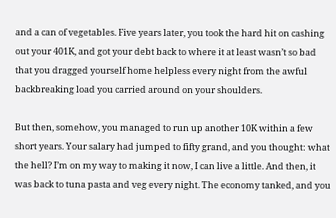and a can of vegetables. Five years later, you took the hard hit on cashing out your 401K, and got your debt back to where it at least wasn’t so bad that you dragged yourself home helpless every night from the awful backbreaking load you carried around on your shoulders.

But then, somehow, you managed to run up another 10K within a few short years. Your salary had jumped to fifty grand, and you thought: what the hell? I’m on my way to making it now, I can live a little. And then, it was back to tuna pasta and veg every night. The economy tanked, and you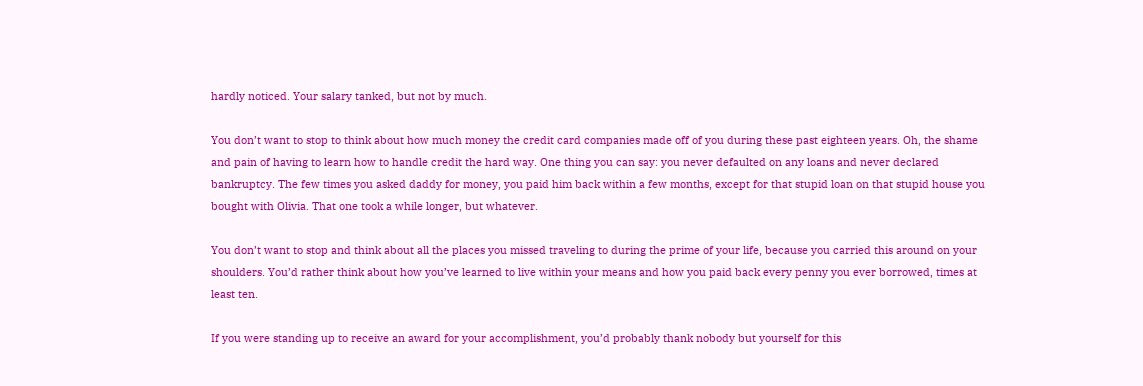hardly noticed. Your salary tanked, but not by much.

You don’t want to stop to think about how much money the credit card companies made off of you during these past eighteen years. Oh, the shame and pain of having to learn how to handle credit the hard way. One thing you can say: you never defaulted on any loans and never declared bankruptcy. The few times you asked daddy for money, you paid him back within a few months, except for that stupid loan on that stupid house you bought with Olivia. That one took a while longer, but whatever.

You don’t want to stop and think about all the places you missed traveling to during the prime of your life, because you carried this around on your shoulders. You’d rather think about how you’ve learned to live within your means and how you paid back every penny you ever borrowed, times at least ten.

If you were standing up to receive an award for your accomplishment, you’d probably thank nobody but yourself for this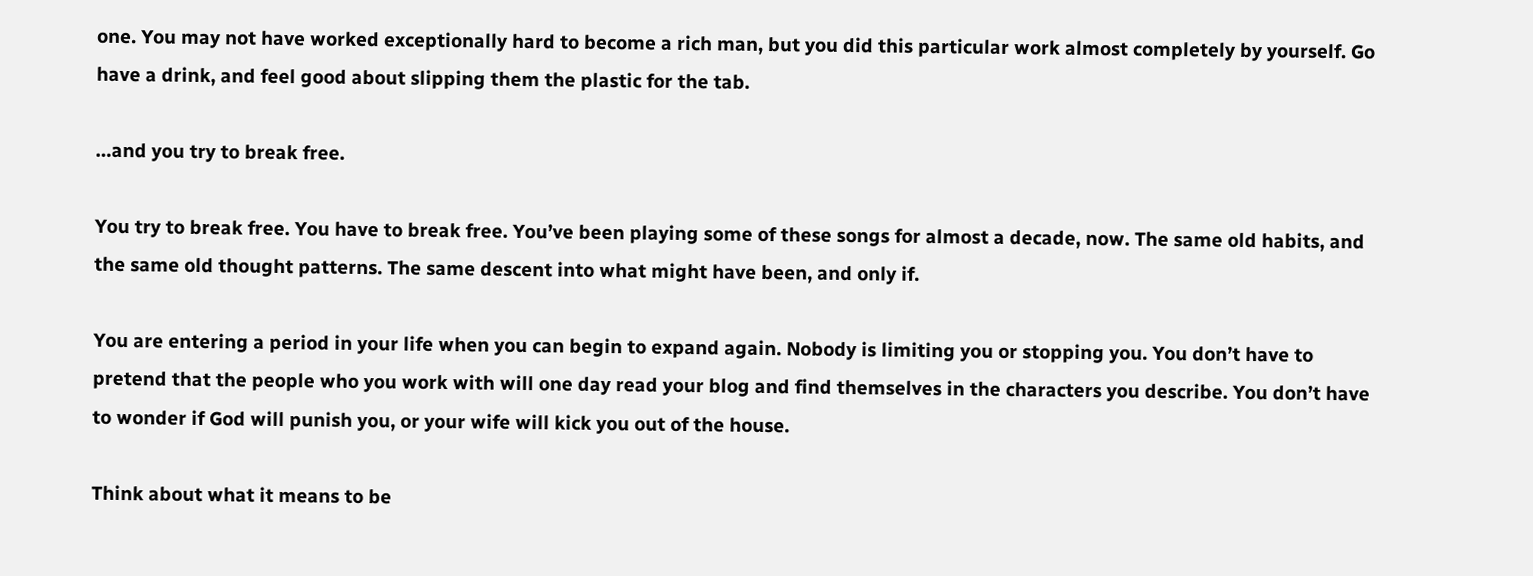one. You may not have worked exceptionally hard to become a rich man, but you did this particular work almost completely by yourself. Go have a drink, and feel good about slipping them the plastic for the tab.

…and you try to break free.

You try to break free. You have to break free. You’ve been playing some of these songs for almost a decade, now. The same old habits, and the same old thought patterns. The same descent into what might have been, and only if.

You are entering a period in your life when you can begin to expand again. Nobody is limiting you or stopping you. You don’t have to pretend that the people who you work with will one day read your blog and find themselves in the characters you describe. You don’t have to wonder if God will punish you, or your wife will kick you out of the house.

Think about what it means to be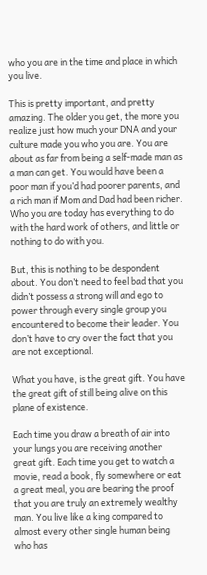who you are in the time and place in which you live.

This is pretty important, and pretty amazing. The older you get, the more you realize just how much your DNA and your culture made you who you are. You are about as far from being a self-made man as a man can get. You would have been a poor man if you’d had poorer parents, and a rich man if Mom and Dad had been richer. Who you are today has everything to do with the hard work of others, and little or nothing to do with you.

But, this is nothing to be despondent about. You don’t need to feel bad that you didn’t possess a strong will and ego to power through every single group you encountered to become their leader. You don’t have to cry over the fact that you are not exceptional.

What you have, is the great gift. You have the great gift of still being alive on this plane of existence.

Each time you draw a breath of air into your lungs you are receiving another great gift. Each time you get to watch a movie, read a book, fly somewhere or eat a great meal, you are bearing the proof that you are truly an extremely wealthy man. You live like a king compared to almost every other single human being who has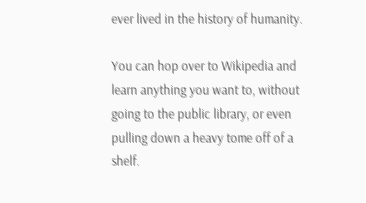ever lived in the history of humanity.

You can hop over to Wikipedia and learn anything you want to, without going to the public library, or even pulling down a heavy tome off of a shelf.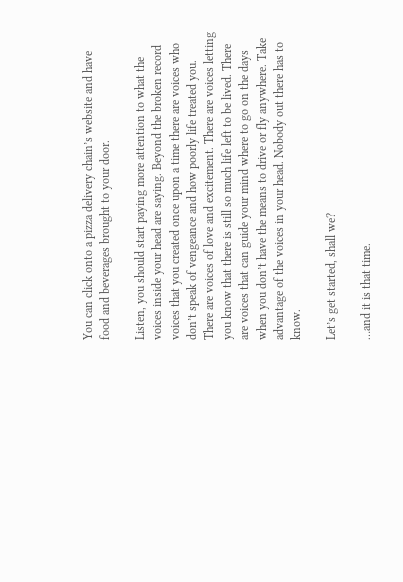You can click onto a pizza delivery chain’s website and have food and beverages brought to your door.

Listen, you should start paying more attention to what the voices inside your head are saying. Beyond the broken record voices that you created once upon a time there are voices who don’t speak of vengeance and how poorly life treated you. There are voices of love and excitement. There are voices letting you know that there is still so much life left to be lived. There are voices that can guide your mind where to go on the days when you don’t have the means to drive or fly anywhere. Take advantage of the voices in your head. Nobody out there has to know.

Let’s get started, shall we?

…and it is that time.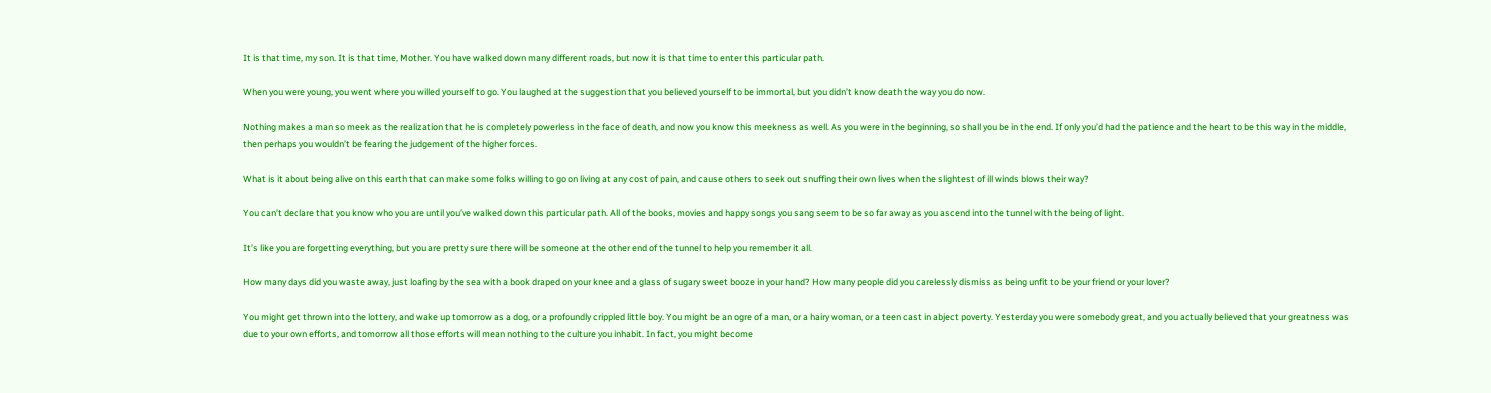It is that time, my son. It is that time, Mother. You have walked down many different roads, but now it is that time to enter this particular path.

When you were young, you went where you willed yourself to go. You laughed at the suggestion that you believed yourself to be immortal, but you didn’t know death the way you do now.

Nothing makes a man so meek as the realization that he is completely powerless in the face of death, and now you know this meekness as well. As you were in the beginning, so shall you be in the end. If only you’d had the patience and the heart to be this way in the middle, then perhaps you wouldn’t be fearing the judgement of the higher forces.

What is it about being alive on this earth that can make some folks willing to go on living at any cost of pain, and cause others to seek out snuffing their own lives when the slightest of ill winds blows their way?

You can’t declare that you know who you are until you’ve walked down this particular path. All of the books, movies and happy songs you sang seem to be so far away as you ascend into the tunnel with the being of light.

It’s like you are forgetting everything, but you are pretty sure there will be someone at the other end of the tunnel to help you remember it all.

How many days did you waste away, just loafing by the sea with a book draped on your knee and a glass of sugary sweet booze in your hand? How many people did you carelessly dismiss as being unfit to be your friend or your lover?

You might get thrown into the lottery, and wake up tomorrow as a dog, or a profoundly crippled little boy. You might be an ogre of a man, or a hairy woman, or a teen cast in abject poverty. Yesterday you were somebody great, and you actually believed that your greatness was due to your own efforts, and tomorrow all those efforts will mean nothing to the culture you inhabit. In fact, you might become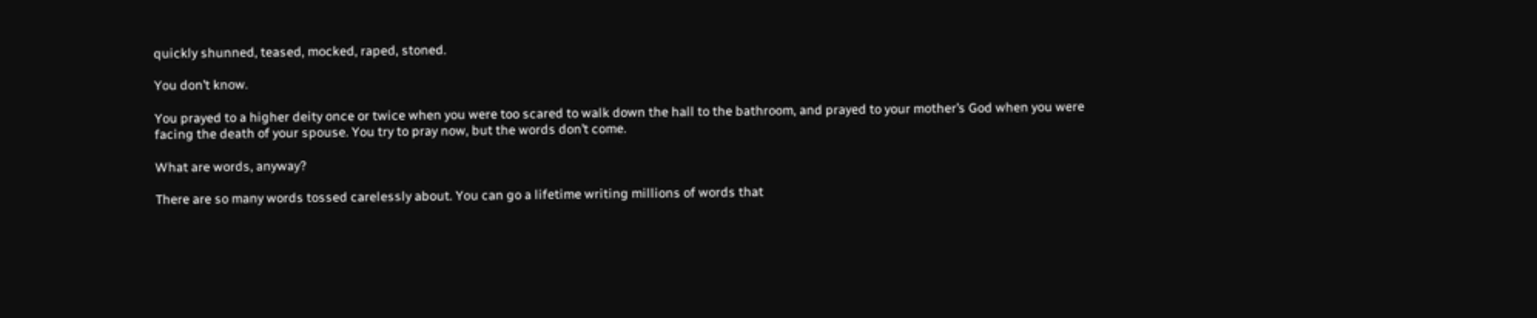quickly shunned, teased, mocked, raped, stoned.

You don’t know.

You prayed to a higher deity once or twice when you were too scared to walk down the hall to the bathroom, and prayed to your mother’s God when you were facing the death of your spouse. You try to pray now, but the words don’t come.

What are words, anyway?

There are so many words tossed carelessly about. You can go a lifetime writing millions of words that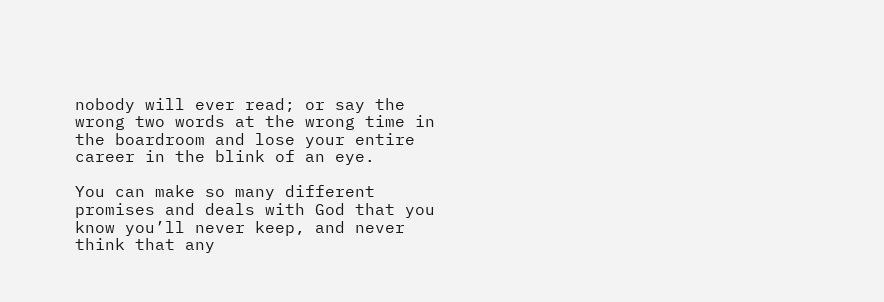nobody will ever read; or say the wrong two words at the wrong time in the boardroom and lose your entire career in the blink of an eye.

You can make so many different promises and deals with God that you know you’ll never keep, and never think that any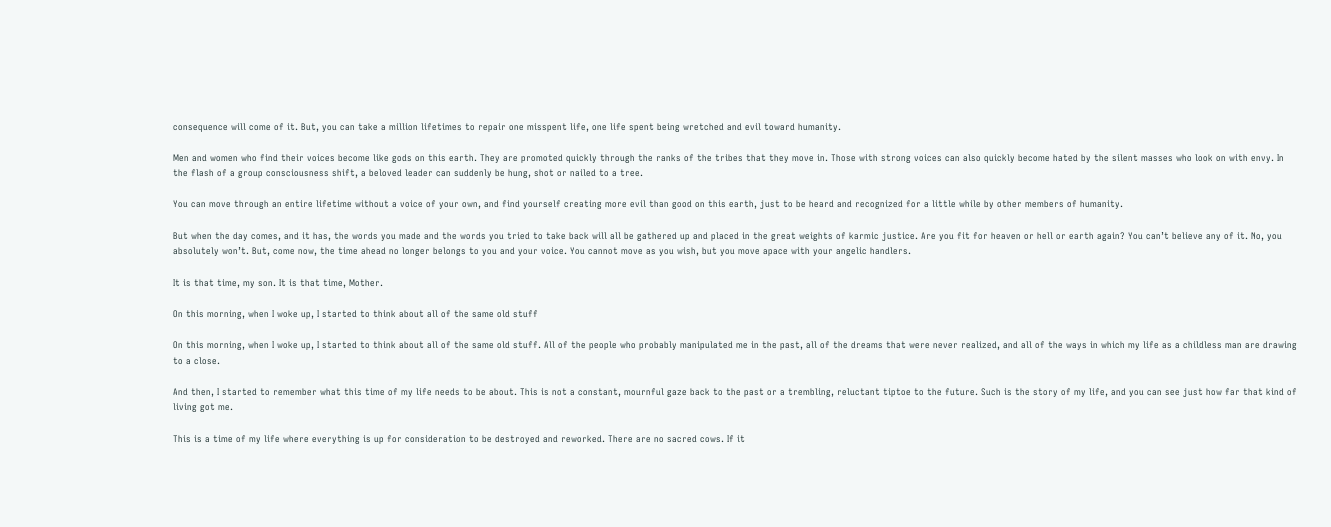consequence will come of it. But, you can take a million lifetimes to repair one misspent life, one life spent being wretched and evil toward humanity.

Men and women who find their voices become like gods on this earth. They are promoted quickly through the ranks of the tribes that they move in. Those with strong voices can also quickly become hated by the silent masses who look on with envy. In the flash of a group consciousness shift, a beloved leader can suddenly be hung, shot or nailed to a tree.

You can move through an entire lifetime without a voice of your own, and find yourself creating more evil than good on this earth, just to be heard and recognized for a little while by other members of humanity.

But when the day comes, and it has, the words you made and the words you tried to take back will all be gathered up and placed in the great weights of karmic justice. Are you fit for heaven or hell or earth again? You can’t believe any of it. No, you absolutely won’t. But, come now, the time ahead no longer belongs to you and your voice. You cannot move as you wish, but you move apace with your angelic handlers.

It is that time, my son. It is that time, Mother.

On this morning, when I woke up, I started to think about all of the same old stuff

On this morning, when I woke up, I started to think about all of the same old stuff. All of the people who probably manipulated me in the past, all of the dreams that were never realized, and all of the ways in which my life as a childless man are drawing to a close.

And then, I started to remember what this time of my life needs to be about. This is not a constant, mournful gaze back to the past or a trembling, reluctant tiptoe to the future. Such is the story of my life, and you can see just how far that kind of living got me.

This is a time of my life where everything is up for consideration to be destroyed and reworked. There are no sacred cows. If it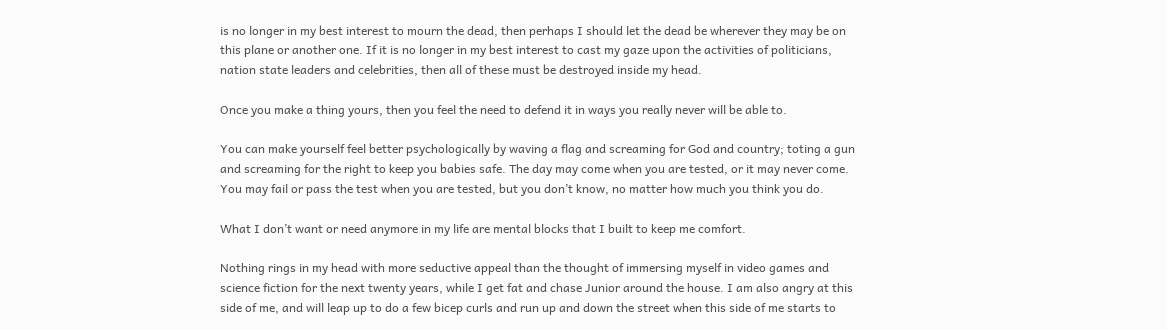is no longer in my best interest to mourn the dead, then perhaps I should let the dead be wherever they may be on this plane or another one. If it is no longer in my best interest to cast my gaze upon the activities of politicians, nation state leaders and celebrities, then all of these must be destroyed inside my head.

Once you make a thing yours, then you feel the need to defend it in ways you really never will be able to.

You can make yourself feel better psychologically by waving a flag and screaming for God and country; toting a gun and screaming for the right to keep you babies safe. The day may come when you are tested, or it may never come. You may fail or pass the test when you are tested, but you don’t know, no matter how much you think you do.

What I don’t want or need anymore in my life are mental blocks that I built to keep me comfort.

Nothing rings in my head with more seductive appeal than the thought of immersing myself in video games and science fiction for the next twenty years, while I get fat and chase Junior around the house. I am also angry at this side of me, and will leap up to do a few bicep curls and run up and down the street when this side of me starts to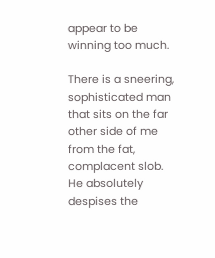appear to be winning too much.

There is a sneering, sophisticated man that sits on the far other side of me from the fat, complacent slob. He absolutely despises the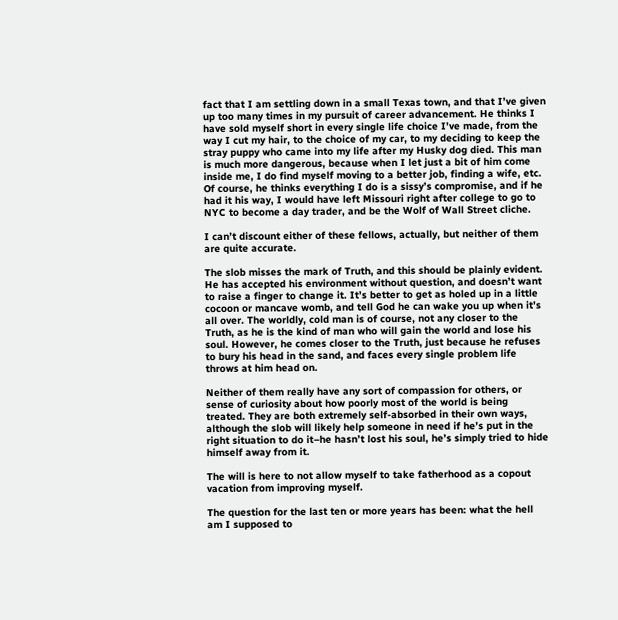fact that I am settling down in a small Texas town, and that I’ve given up too many times in my pursuit of career advancement. He thinks I have sold myself short in every single life choice I’ve made, from the way I cut my hair, to the choice of my car, to my deciding to keep the stray puppy who came into my life after my Husky dog died. This man is much more dangerous, because when I let just a bit of him come inside me, I do find myself moving to a better job, finding a wife, etc. Of course, he thinks everything I do is a sissy’s compromise, and if he had it his way, I would have left Missouri right after college to go to NYC to become a day trader, and be the Wolf of Wall Street cliche.

I can’t discount either of these fellows, actually, but neither of them are quite accurate.

The slob misses the mark of Truth, and this should be plainly evident. He has accepted his environment without question, and doesn’t want to raise a finger to change it. It’s better to get as holed up in a little cocoon or mancave womb, and tell God he can wake you up when it’s all over. The worldly, cold man is of course, not any closer to the Truth, as he is the kind of man who will gain the world and lose his soul. However, he comes closer to the Truth, just because he refuses to bury his head in the sand, and faces every single problem life throws at him head on.

Neither of them really have any sort of compassion for others, or sense of curiosity about how poorly most of the world is being treated. They are both extremely self-absorbed in their own ways, although the slob will likely help someone in need if he’s put in the right situation to do it–he hasn’t lost his soul, he’s simply tried to hide himself away from it.

The will is here to not allow myself to take fatherhood as a copout vacation from improving myself.

The question for the last ten or more years has been: what the hell am I supposed to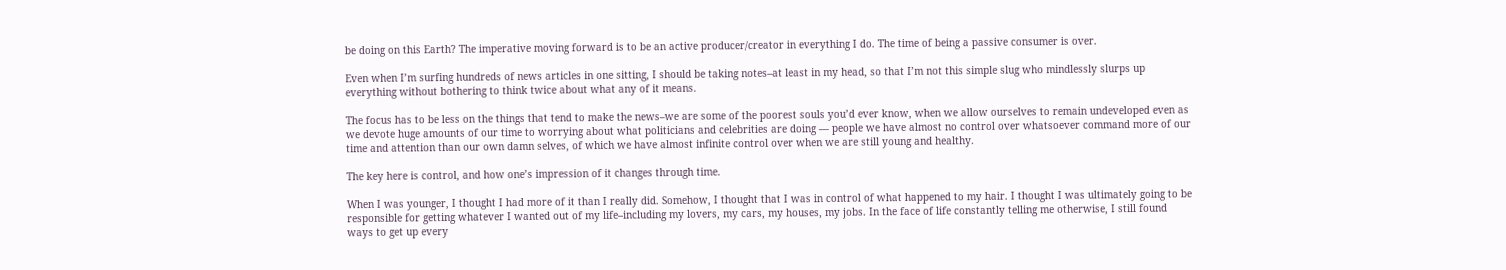be doing on this Earth? The imperative moving forward is to be an active producer/creator in everything I do. The time of being a passive consumer is over.

Even when I’m surfing hundreds of news articles in one sitting, I should be taking notes–at least in my head, so that I’m not this simple slug who mindlessly slurps up everything without bothering to think twice about what any of it means.

The focus has to be less on the things that tend to make the news–we are some of the poorest souls you’d ever know, when we allow ourselves to remain undeveloped even as we devote huge amounts of our time to worrying about what politicians and celebrities are doing — people we have almost no control over whatsoever command more of our time and attention than our own damn selves, of which we have almost infinite control over when we are still young and healthy.

The key here is control, and how one’s impression of it changes through time.

When I was younger, I thought I had more of it than I really did. Somehow, I thought that I was in control of what happened to my hair. I thought I was ultimately going to be responsible for getting whatever I wanted out of my life–including my lovers, my cars, my houses, my jobs. In the face of life constantly telling me otherwise, I still found ways to get up every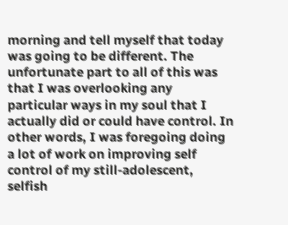morning and tell myself that today was going to be different. The unfortunate part to all of this was that I was overlooking any particular ways in my soul that I actually did or could have control. In other words, I was foregoing doing a lot of work on improving self control of my still-adolescent, selfish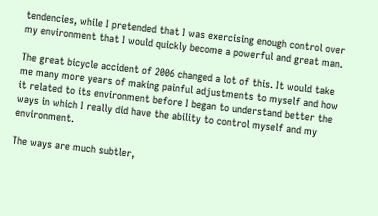tendencies, while I pretended that I was exercising enough control over my environment that I would quickly become a powerful and great man.

The great bicycle accident of 2006 changed a lot of this. It would take me many more years of making painful adjustments to myself and how it related to its environment before I began to understand better the ways in which I really did have the ability to control myself and my environment.

The ways are much subtler,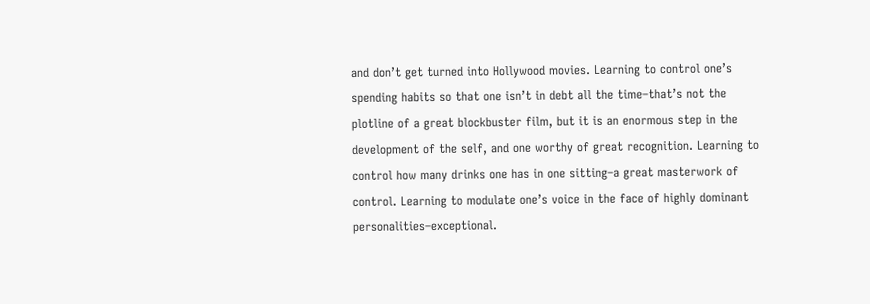and don’t get turned into Hollywood movies. Learning to control one’s spending habits so that one isn’t in debt all the time–that’s not the plotline of a great blockbuster film, but it is an enormous step in the development of the self, and one worthy of great recognition. Learning to control how many drinks one has in one sitting–a great masterwork of control. Learning to modulate one’s voice in the face of highly dominant personalities–exceptional.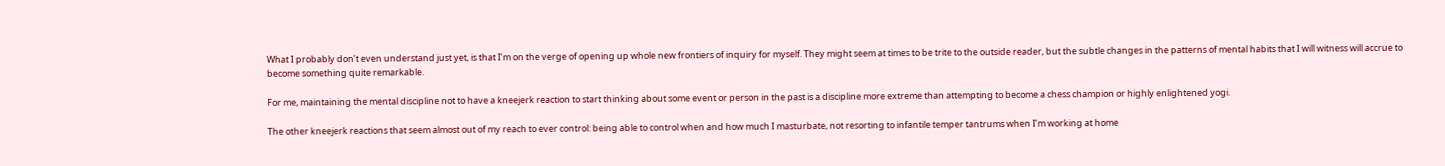What I probably don’t even understand just yet, is that I’m on the verge of opening up whole new frontiers of inquiry for myself. They might seem at times to be trite to the outside reader, but the subtle changes in the patterns of mental habits that I will witness will accrue to become something quite remarkable.

For me, maintaining the mental discipline not to have a kneejerk reaction to start thinking about some event or person in the past is a discipline more extreme than attempting to become a chess champion or highly enlightened yogi.

The other kneejerk reactions that seem almost out of my reach to ever control: being able to control when and how much I masturbate, not resorting to infantile temper tantrums when I’m working at home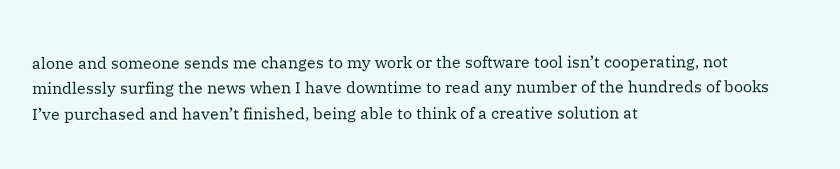alone and someone sends me changes to my work or the software tool isn’t cooperating, not mindlessly surfing the news when I have downtime to read any number of the hundreds of books I’ve purchased and haven’t finished, being able to think of a creative solution at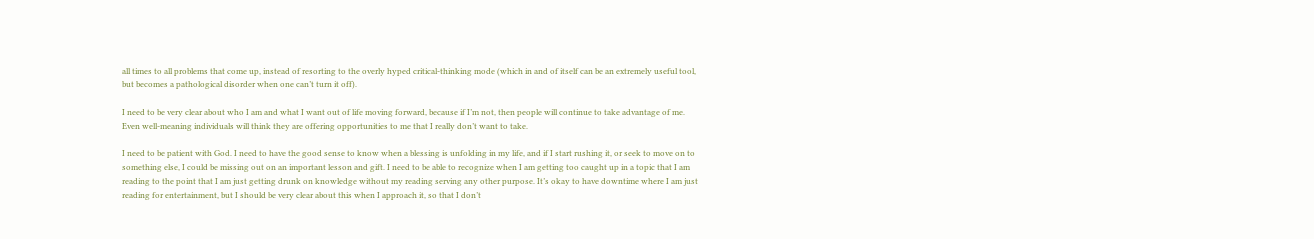all times to all problems that come up, instead of resorting to the overly hyped critical-thinking mode (which in and of itself can be an extremely useful tool, but becomes a pathological disorder when one can’t turn it off).

I need to be very clear about who I am and what I want out of life moving forward, because if I’m not, then people will continue to take advantage of me. Even well-meaning individuals will think they are offering opportunities to me that I really don’t want to take.

I need to be patient with God. I need to have the good sense to know when a blessing is unfolding in my life, and if I start rushing it, or seek to move on to something else, I could be missing out on an important lesson and gift. I need to be able to recognize when I am getting too caught up in a topic that I am reading to the point that I am just getting drunk on knowledge without my reading serving any other purpose. It’s okay to have downtime where I am just reading for entertainment, but I should be very clear about this when I approach it, so that I don’t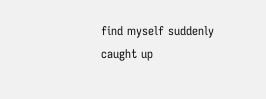find myself suddenly caught up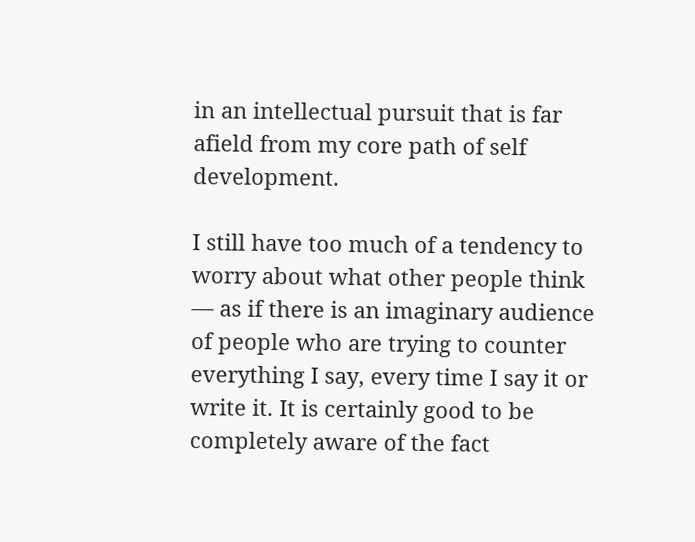in an intellectual pursuit that is far afield from my core path of self development.

I still have too much of a tendency to worry about what other people think — as if there is an imaginary audience of people who are trying to counter everything I say, every time I say it or write it. It is certainly good to be completely aware of the fact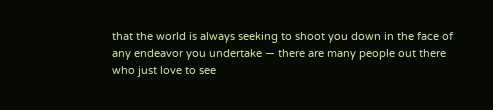that the world is always seeking to shoot you down in the face of any endeavor you undertake — there are many people out there who just love to see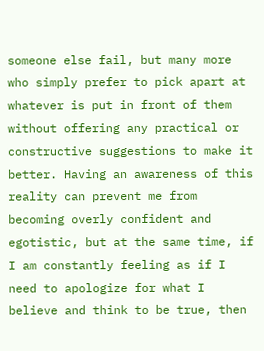someone else fail, but many more who simply prefer to pick apart at whatever is put in front of them without offering any practical or constructive suggestions to make it better. Having an awareness of this reality can prevent me from becoming overly confident and egotistic, but at the same time, if I am constantly feeling as if I need to apologize for what I believe and think to be true, then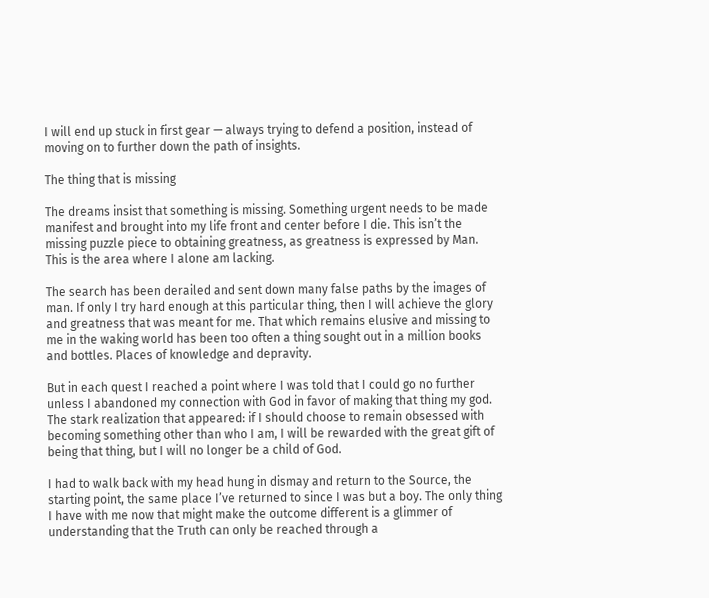I will end up stuck in first gear — always trying to defend a position, instead of moving on to further down the path of insights.

The thing that is missing

The dreams insist that something is missing. Something urgent needs to be made manifest and brought into my life front and center before I die. This isn’t the missing puzzle piece to obtaining greatness, as greatness is expressed by Man. This is the area where I alone am lacking.

The search has been derailed and sent down many false paths by the images of man. If only I try hard enough at this particular thing, then I will achieve the glory and greatness that was meant for me. That which remains elusive and missing to me in the waking world has been too often a thing sought out in a million books and bottles. Places of knowledge and depravity.

But in each quest I reached a point where I was told that I could go no further unless I abandoned my connection with God in favor of making that thing my god. The stark realization that appeared: if I should choose to remain obsessed with becoming something other than who I am, I will be rewarded with the great gift of being that thing, but I will no longer be a child of God.

I had to walk back with my head hung in dismay and return to the Source, the starting point, the same place I’ve returned to since I was but a boy. The only thing I have with me now that might make the outcome different is a glimmer of understanding that the Truth can only be reached through a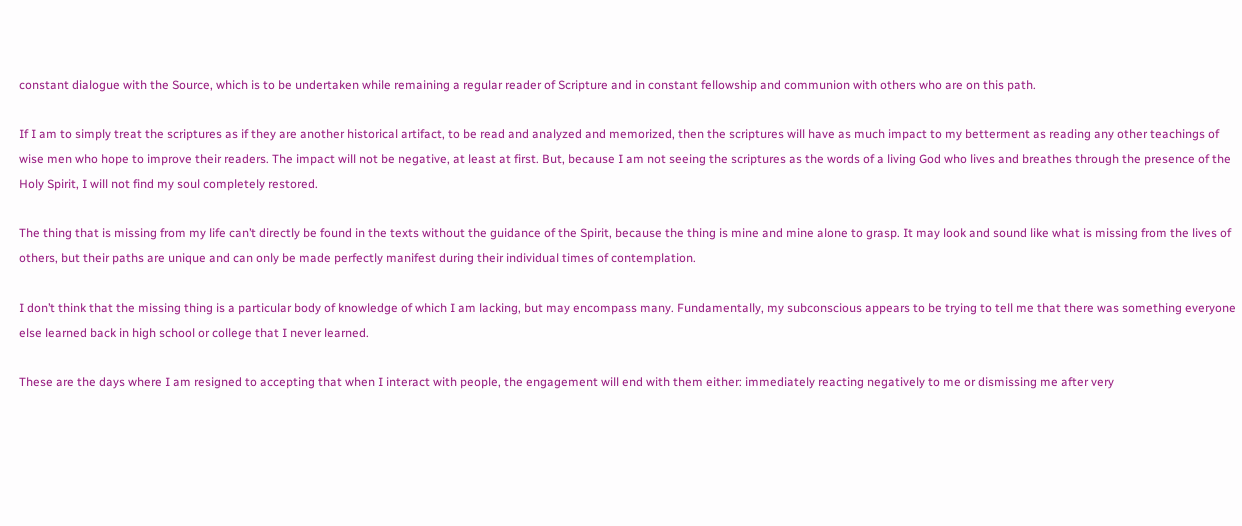constant dialogue with the Source, which is to be undertaken while remaining a regular reader of Scripture and in constant fellowship and communion with others who are on this path.

If I am to simply treat the scriptures as if they are another historical artifact, to be read and analyzed and memorized, then the scriptures will have as much impact to my betterment as reading any other teachings of wise men who hope to improve their readers. The impact will not be negative, at least at first. But, because I am not seeing the scriptures as the words of a living God who lives and breathes through the presence of the Holy Spirit, I will not find my soul completely restored.

The thing that is missing from my life can’t directly be found in the texts without the guidance of the Spirit, because the thing is mine and mine alone to grasp. It may look and sound like what is missing from the lives of others, but their paths are unique and can only be made perfectly manifest during their individual times of contemplation.

I don’t think that the missing thing is a particular body of knowledge of which I am lacking, but may encompass many. Fundamentally, my subconscious appears to be trying to tell me that there was something everyone else learned back in high school or college that I never learned.

These are the days where I am resigned to accepting that when I interact with people, the engagement will end with them either: immediately reacting negatively to me or dismissing me after very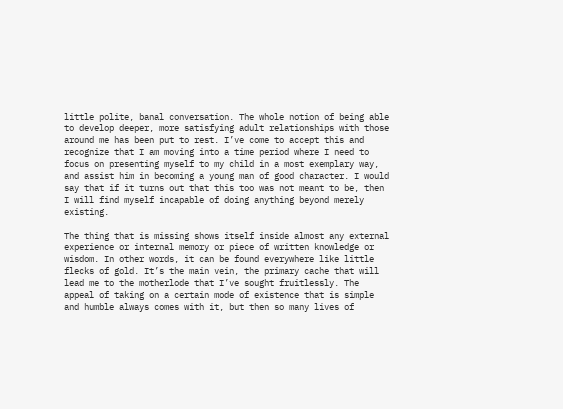little polite, banal conversation. The whole notion of being able to develop deeper, more satisfying adult relationships with those around me has been put to rest. I’ve come to accept this and recognize that I am moving into a time period where I need to focus on presenting myself to my child in a most exemplary way, and assist him in becoming a young man of good character. I would say that if it turns out that this too was not meant to be, then I will find myself incapable of doing anything beyond merely existing.

The thing that is missing shows itself inside almost any external experience or internal memory or piece of written knowledge or wisdom. In other words, it can be found everywhere like little flecks of gold. It’s the main vein, the primary cache that will lead me to the motherlode that I’ve sought fruitlessly. The appeal of taking on a certain mode of existence that is simple and humble always comes with it, but then so many lives of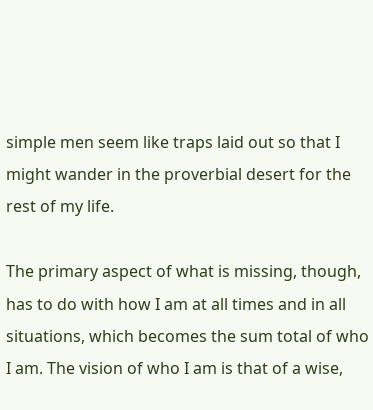simple men seem like traps laid out so that I might wander in the proverbial desert for the rest of my life.

The primary aspect of what is missing, though, has to do with how I am at all times and in all situations, which becomes the sum total of who I am. The vision of who I am is that of a wise,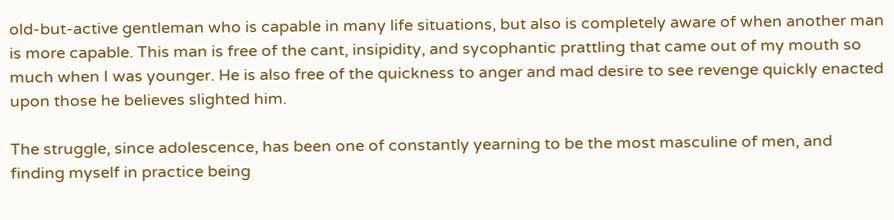old-but-active gentleman who is capable in many life situations, but also is completely aware of when another man is more capable. This man is free of the cant, insipidity, and sycophantic prattling that came out of my mouth so much when I was younger. He is also free of the quickness to anger and mad desire to see revenge quickly enacted upon those he believes slighted him.

The struggle, since adolescence, has been one of constantly yearning to be the most masculine of men, and finding myself in practice being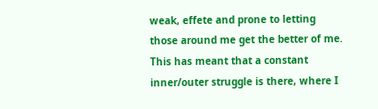weak, effete and prone to letting those around me get the better of me. This has meant that a constant inner/outer struggle is there, where I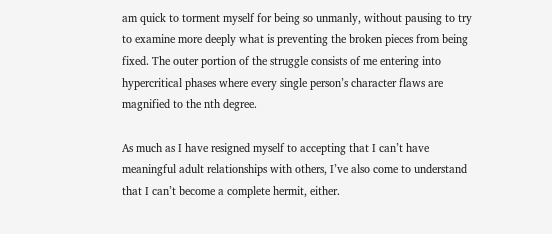am quick to torment myself for being so unmanly, without pausing to try to examine more deeply what is preventing the broken pieces from being fixed. The outer portion of the struggle consists of me entering into hypercritical phases where every single person’s character flaws are magnified to the nth degree.

As much as I have resigned myself to accepting that I can’t have meaningful adult relationships with others, I’ve also come to understand that I can’t become a complete hermit, either.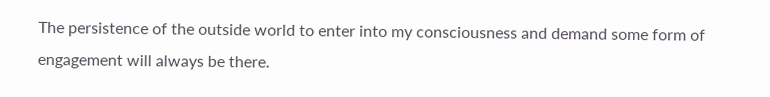The persistence of the outside world to enter into my consciousness and demand some form of engagement will always be there.